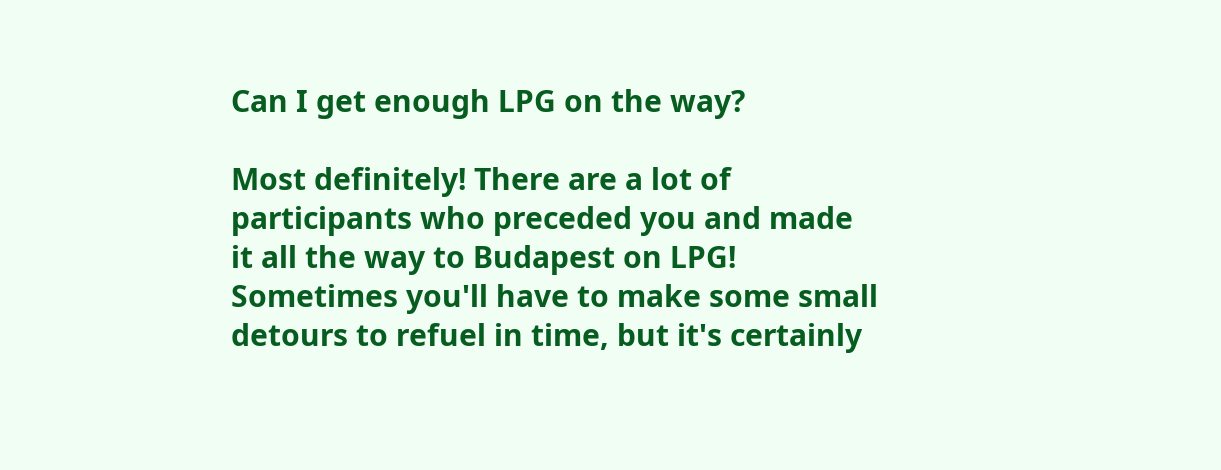Can I get enough LPG on the way?

Most definitely! There are a lot of participants who preceded you and made it all the way to Budapest on LPG! Sometimes you'll have to make some small detours to refuel in time, but it's certainly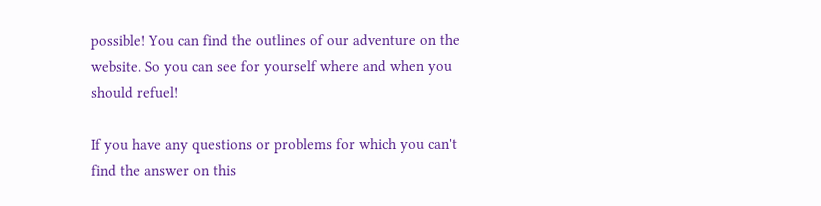possible! You can find the outlines of our adventure on the website. So you can see for yourself where and when you should refuel!

If you have any questions or problems for which you can't find the answer on this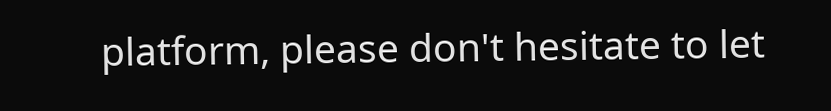platform, please don't hesitate to let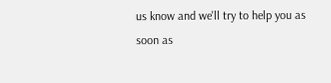us know and we'll try to help you as soon as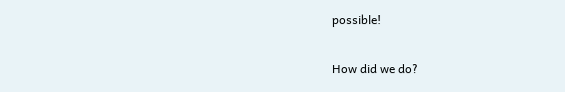possible!

How did we do?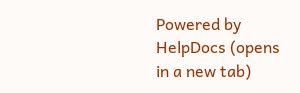Powered by HelpDocs (opens in a new tab)